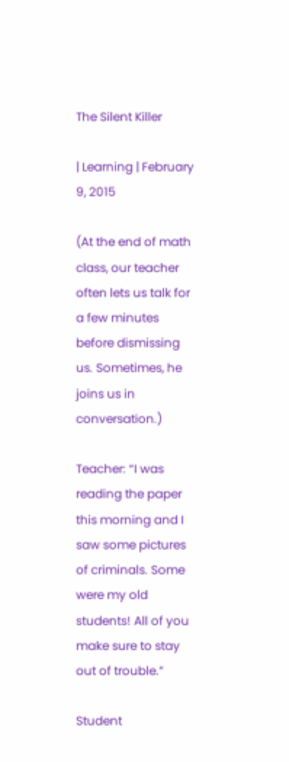The Silent Killer

| Learning | February 9, 2015

(At the end of math class, our teacher often lets us talk for a few minutes before dismissing us. Sometimes, he joins us in conversation.)

Teacher: “I was reading the paper this morning and I saw some pictures of criminals. Some were my old students! All of you make sure to stay out of trouble.”

Student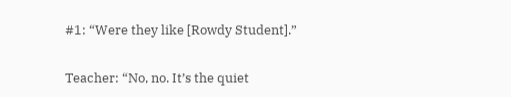#1: “Were they like [Rowdy Student].”

Teacher: “No, no. It’s the quiet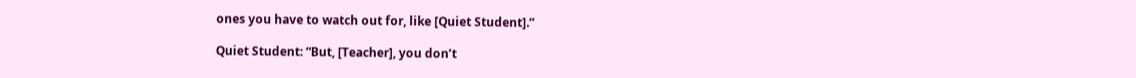ones you have to watch out for, like [Quiet Student].”

Quiet Student: “But, [Teacher], you don’t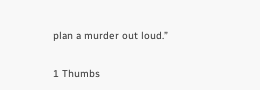plan a murder out loud.”

1 Thumbs